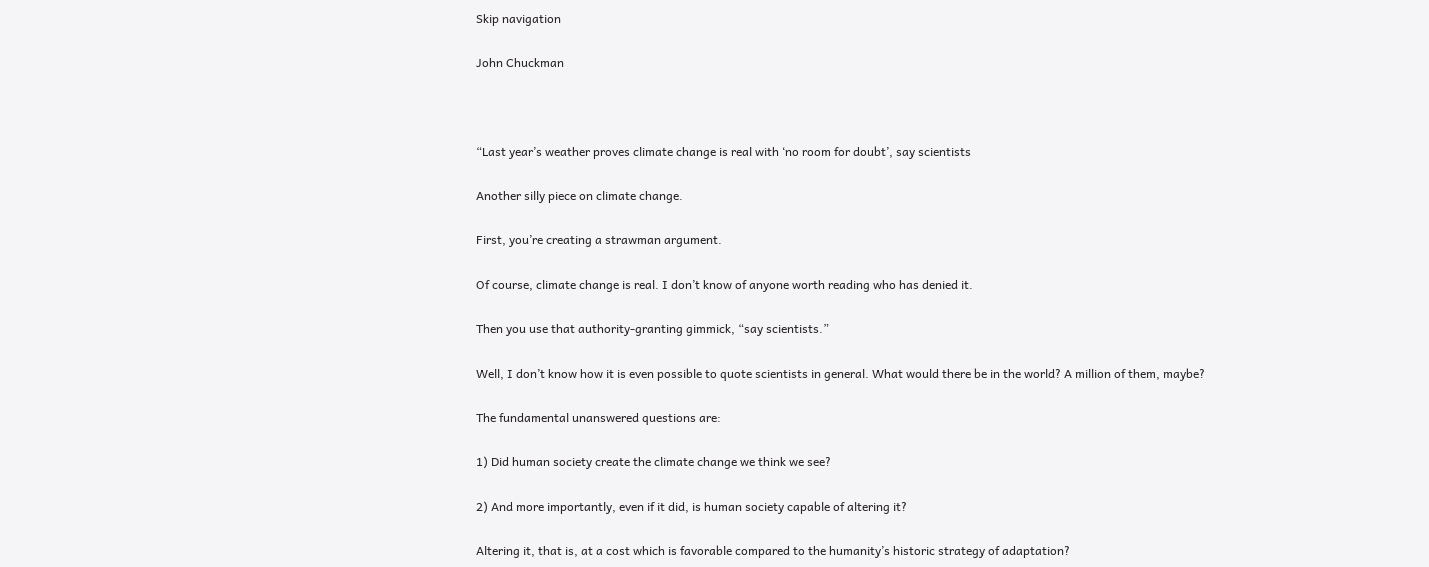Skip navigation

John Chuckman



“Last year’s weather proves climate change is real with ‘no room for doubt’, say scientists

Another silly piece on climate change.

First, you’re creating a strawman argument.

Of course, climate change is real. I don’t know of anyone worth reading who has denied it.

Then you use that authority-granting gimmick, “say scientists.”

Well, I don’t know how it is even possible to quote scientists in general. What would there be in the world? A million of them, maybe?

The fundamental unanswered questions are:

1) Did human society create the climate change we think we see?

2) And more importantly, even if it did, is human society capable of altering it?

Altering it, that is, at a cost which is favorable compared to the humanity’s historic strategy of adaptation?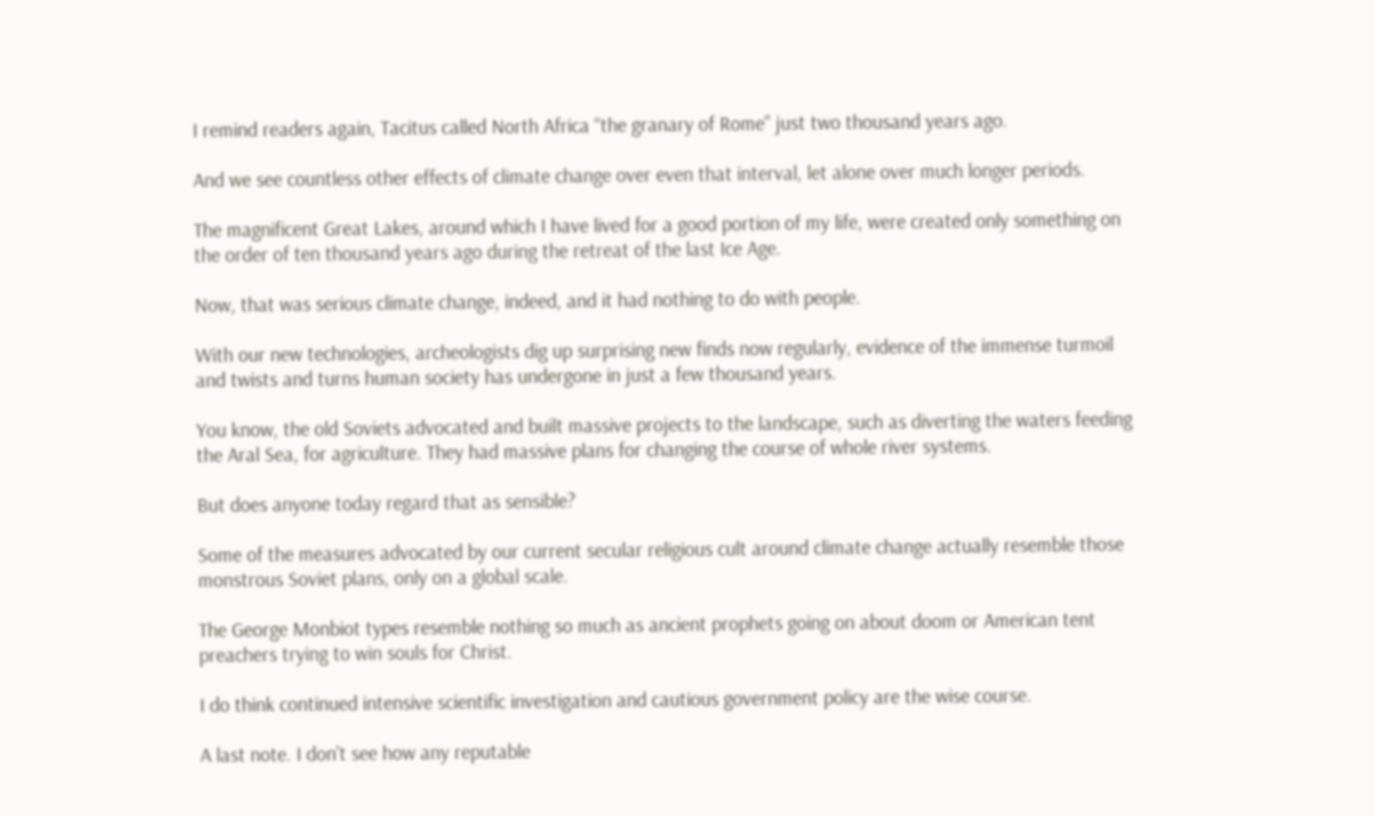I remind readers again, Tacitus called North Africa “the granary of Rome” just two thousand years ago.

And we see countless other effects of climate change over even that interval, let alone over much longer periods.

The magnificent Great Lakes, around which I have lived for a good portion of my life, were created only something on the order of ten thousand years ago during the retreat of the last Ice Age.

Now, that was serious climate change, indeed, and it had nothing to do with people.

With our new technologies, archeologists dig up surprising new finds now regularly, evidence of the immense turmoil and twists and turns human society has undergone in just a few thousand years.

You know, the old Soviets advocated and built massive projects to the landscape, such as diverting the waters feeding the Aral Sea, for agriculture. They had massive plans for changing the course of whole river systems.

But does anyone today regard that as sensible?

Some of the measures advocated by our current secular religious cult around climate change actually resemble those monstrous Soviet plans, only on a global scale.

The George Monbiot types resemble nothing so much as ancient prophets going on about doom or American tent preachers trying to win souls for Christ.

I do think continued intensive scientific investigation and cautious government policy are the wise course.

A last note. I don’t see how any reputable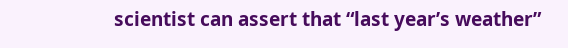scientist can assert that “last year’s weather”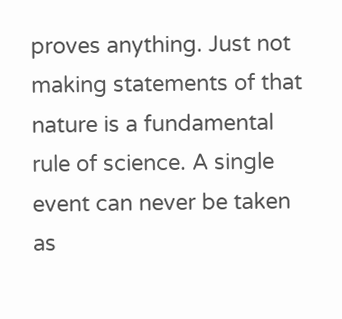proves anything. Just not making statements of that nature is a fundamental rule of science. A single event can never be taken as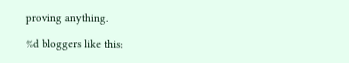proving anything.

%d bloggers like this: